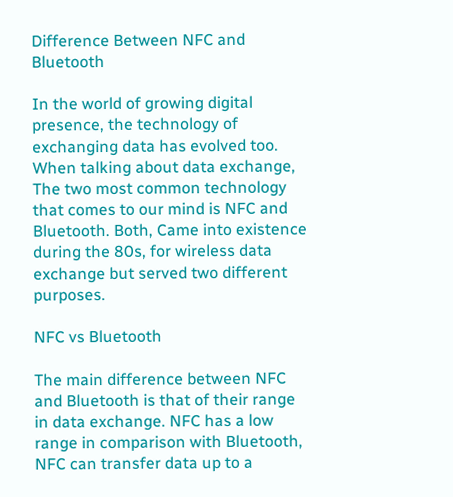Difference Between NFC and Bluetooth

In the world of growing digital presence, the technology of exchanging data has evolved too. When talking about data exchange, The two most common technology that comes to our mind is NFC and Bluetooth. Both, Came into existence during the 80s, for wireless data exchange but served two different purposes.

NFC vs Bluetooth

The main difference between NFC and Bluetooth is that of their range in data exchange. NFC has a low range in comparison with Bluetooth, NFC can transfer data up to a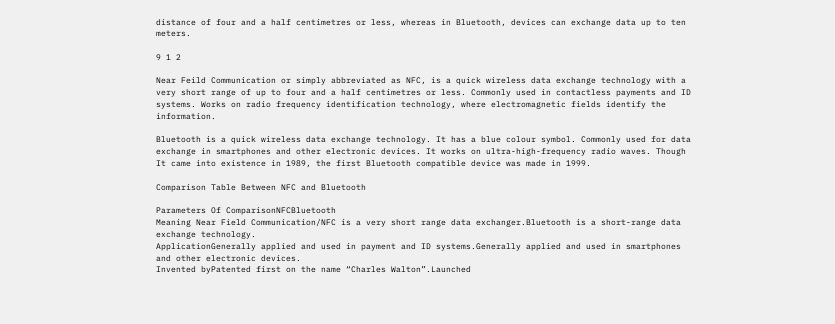distance of four and a half centimetres or less, whereas in Bluetooth, devices can exchange data up to ten meters.

9 1 2

Near Feild Communication or simply abbreviated as NFC, is a quick wireless data exchange technology with a very short range of up to four and a half centimetres or less. Commonly used in contactless payments and ID systems. Works on radio frequency identification technology, where electromagnetic fields identify the information.

Bluetooth is a quick wireless data exchange technology. It has a blue colour symbol. Commonly used for data exchange in smartphones and other electronic devices. It works on ultra-high-frequency radio waves. Though It came into existence in 1989, the first Bluetooth compatible device was made in 1999.

Comparison Table Between NFC and Bluetooth

Parameters Of ComparisonNFCBluetooth
Meaning Near Field Communication/NFC is a very short range data exchanger.Bluetooth is a short-range data exchange technology.
ApplicationGenerally applied and used in payment and ID systems.Generally applied and used in smartphones and other electronic devices.
Invented byPatented first on the name “Charles Walton”.Launched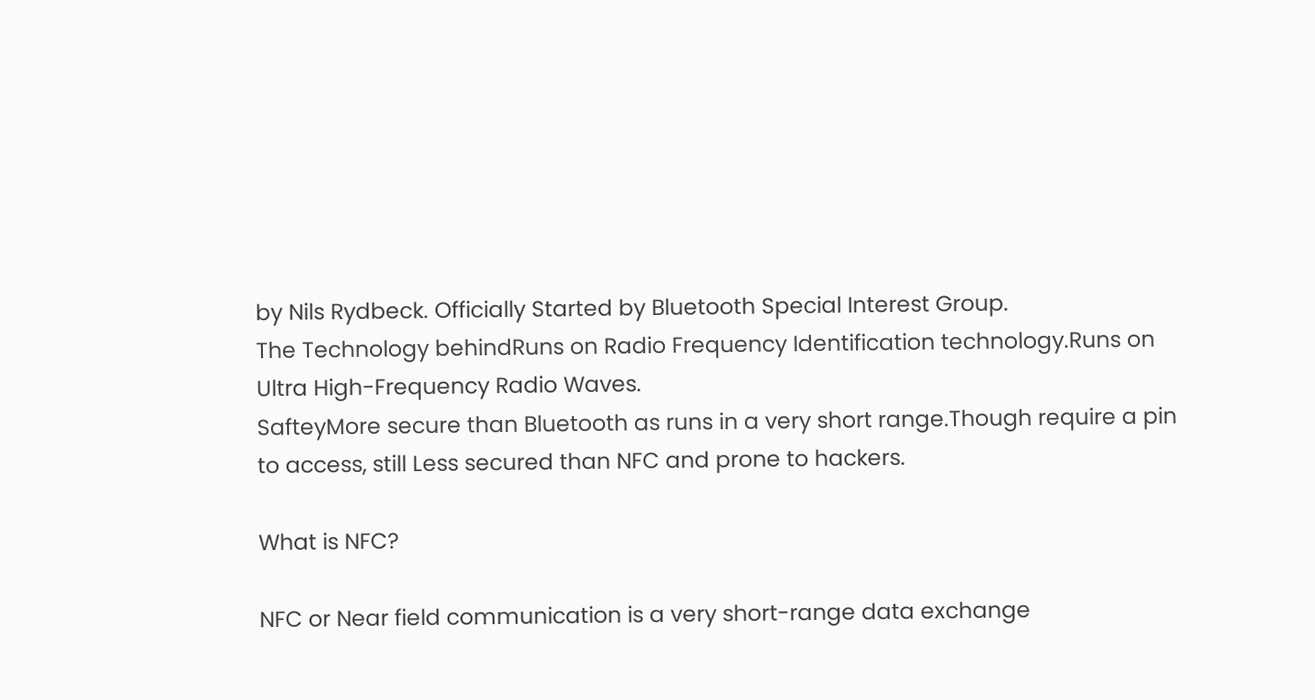by Nils Rydbeck. Officially Started by Bluetooth Special Interest Group.
The Technology behindRuns on Radio Frequency Identification technology.Runs on Ultra High-Frequency Radio Waves.
SafteyMore secure than Bluetooth as runs in a very short range.Though require a pin to access, still Less secured than NFC and prone to hackers.

What is NFC?

NFC or Near field communication is a very short-range data exchange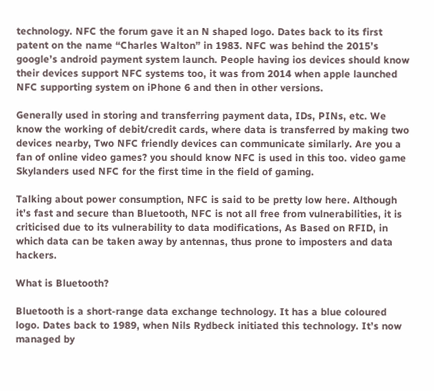technology. NFC the forum gave it an N shaped logo. Dates back to its first patent on the name “Charles Walton” in 1983. NFC was behind the 2015’s google’s android payment system launch. People having ios devices should know their devices support NFC systems too, it was from 2014 when apple launched NFC supporting system on iPhone 6 and then in other versions.

Generally used in storing and transferring payment data, IDs, PINs, etc. We know the working of debit/credit cards, where data is transferred by making two devices nearby, Two NFC friendly devices can communicate similarly. Are you a fan of online video games? you should know NFC is used in this too. video game Skylanders used NFC for the first time in the field of gaming.

Talking about power consumption, NFC is said to be pretty low here. Although it’s fast and secure than Bluetooth, NFC is not all free from vulnerabilities, it is criticised due to its vulnerability to data modifications, As Based on RFID, in which data can be taken away by antennas, thus prone to imposters and data hackers.

What is Bluetooth?

Bluetooth is a short-range data exchange technology. It has a blue coloured logo. Dates back to 1989, when Nils Rydbeck initiated this technology. It’s now managed by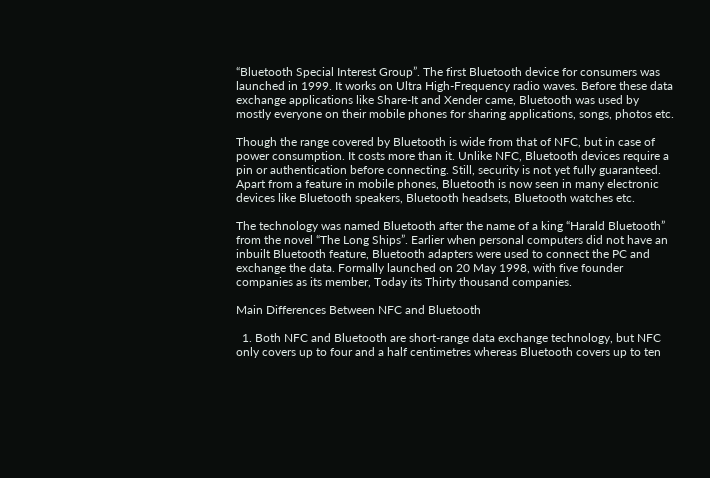“Bluetooth Special Interest Group”. The first Bluetooth device for consumers was launched in 1999. It works on Ultra High-Frequency radio waves. Before these data exchange applications like Share-It and Xender came, Bluetooth was used by mostly everyone on their mobile phones for sharing applications, songs, photos etc.

Though the range covered by Bluetooth is wide from that of NFC, but in case of power consumption. It costs more than it. Unlike NFC, Bluetooth devices require a pin or authentication before connecting. Still, security is not yet fully guaranteed. Apart from a feature in mobile phones, Bluetooth is now seen in many electronic devices like Bluetooth speakers, Bluetooth headsets, Bluetooth watches etc.

The technology was named Bluetooth after the name of a king “Harald Bluetooth” from the novel “The Long Ships”. Earlier when personal computers did not have an inbuilt Bluetooth feature, Bluetooth adapters were used to connect the PC and exchange the data. Formally launched on 20 May 1998, with five founder companies as its member, Today its Thirty thousand companies.

Main Differences Between NFC and Bluetooth

  1. Both NFC and Bluetooth are short-range data exchange technology, but NFC only covers up to four and a half centimetres whereas Bluetooth covers up to ten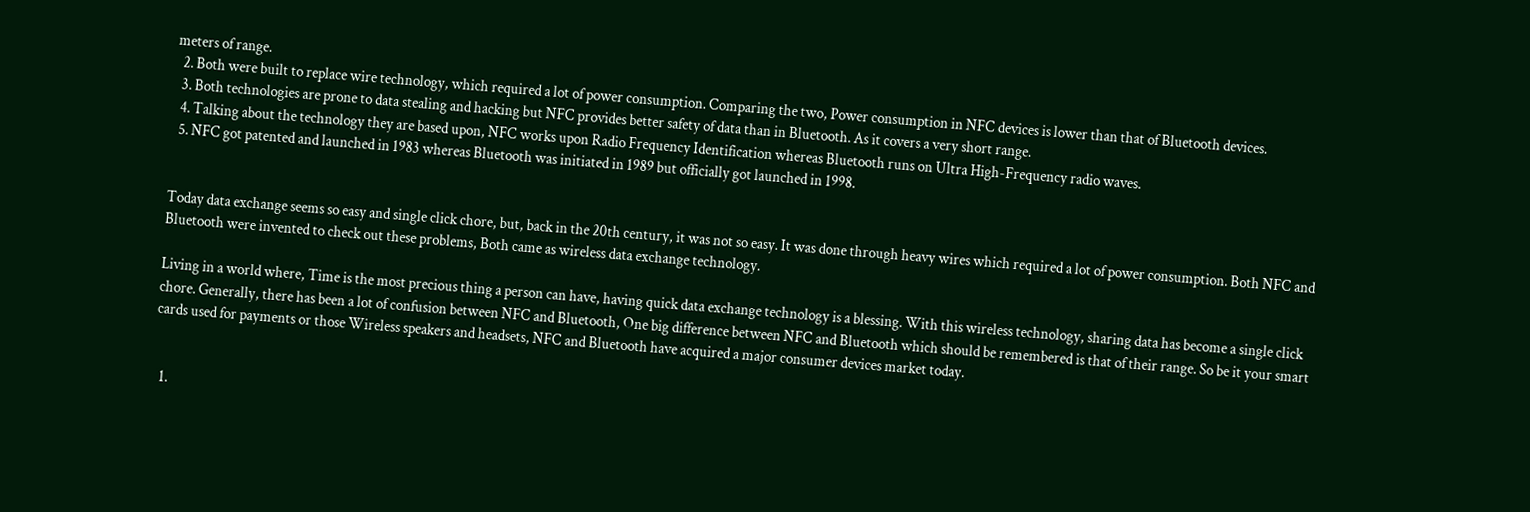meters of range.
  2. Both were built to replace wire technology, which required a lot of power consumption. Comparing the two, Power consumption in NFC devices is lower than that of Bluetooth devices.
  3. Both technologies are prone to data stealing and hacking but NFC provides better safety of data than in Bluetooth. As it covers a very short range.
  4. Talking about the technology they are based upon, NFC works upon Radio Frequency Identification whereas Bluetooth runs on Ultra High-Frequency radio waves.
  5. NFC got patented and launched in 1983 whereas Bluetooth was initiated in 1989 but officially got launched in 1998.


Today data exchange seems so easy and single click chore, but, back in the 20th century, it was not so easy. It was done through heavy wires which required a lot of power consumption. Both NFC and Bluetooth were invented to check out these problems, Both came as wireless data exchange technology.

Living in a world where, Time is the most precious thing a person can have, having quick data exchange technology is a blessing. With this wireless technology, sharing data has become a single click chore. Generally, there has been a lot of confusion between NFC and Bluetooth, One big difference between NFC and Bluetooth which should be remembered is that of their range. So be it your smart cards used for payments or those Wireless speakers and headsets, NFC and Bluetooth have acquired a major consumer devices market today.


  1.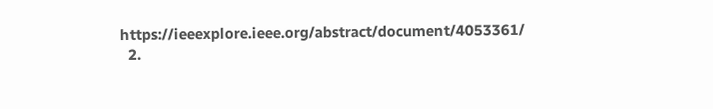https://ieeexplore.ieee.org/abstract/document/4053361/
  2.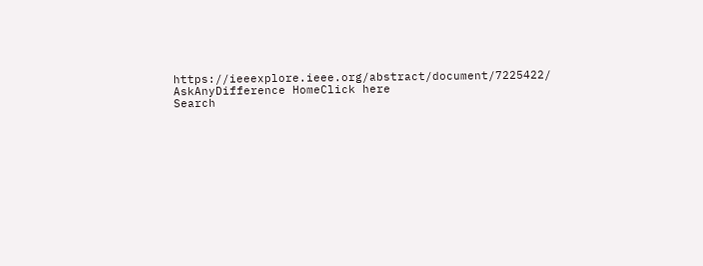https://ieeexplore.ieee.org/abstract/document/7225422/
AskAnyDifference HomeClick here
Search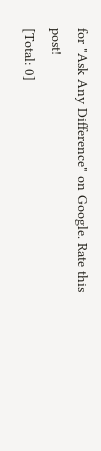for "Ask Any Difference" on Google. Rate this post!
[Total: 0]